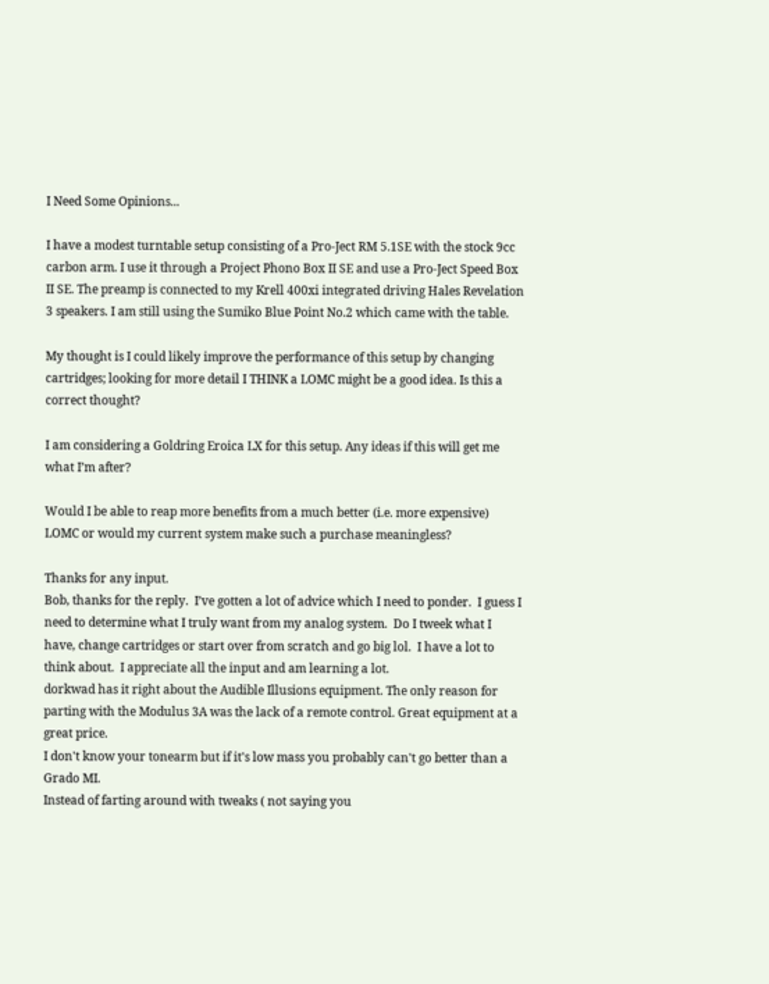I Need Some Opinions...

I have a modest turntable setup consisting of a Pro-Ject RM 5.1SE with the stock 9cc carbon arm. I use it through a Project Phono Box II SE and use a Pro-Ject Speed Box II SE. The preamp is connected to my Krell 400xi integrated driving Hales Revelation 3 speakers. I am still using the Sumiko Blue Point No.2 which came with the table.

My thought is I could likely improve the performance of this setup by changing cartridges; looking for more detail I THINK a LOMC might be a good idea. Is this a correct thought?

I am considering a Goldring Eroica LX for this setup. Any ideas if this will get me what I’m after?

Would I be able to reap more benefits from a much better (i.e. more expensive) LOMC or would my current system make such a purchase meaningless?

Thanks for any input.
Bob, thanks for the reply.  I’ve gotten a lot of advice which I need to ponder.  I guess I need to determine what I truly want from my analog system.  Do I tweek what I have, change cartridges or start over from scratch and go big lol.  I have a lot to think about.  I appreciate all the input and am learning a lot.
dorkwad has it right about the Audible Illusions equipment. The only reason for parting with the Modulus 3A was the lack of a remote control. Great equipment at a great price.
I don't know your tonearm but if it's low mass you probably can't go better than a Grado MI.
Instead of farting around with tweaks ( not saying you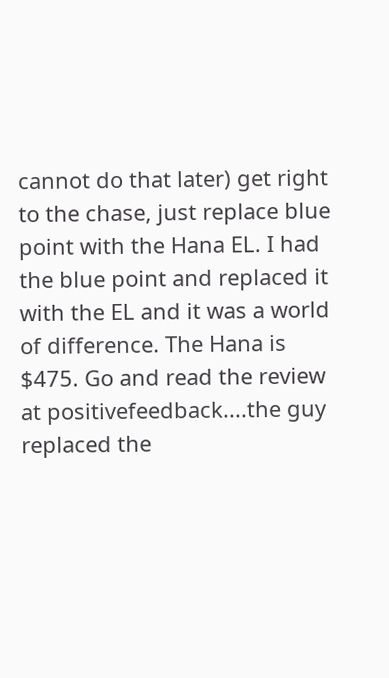cannot do that later) get right to the chase, just replace blue point with the Hana EL. I had the blue point and replaced it with the EL and it was a world of difference. The Hana is $475. Go and read the review at positivefeedback....the guy replaced the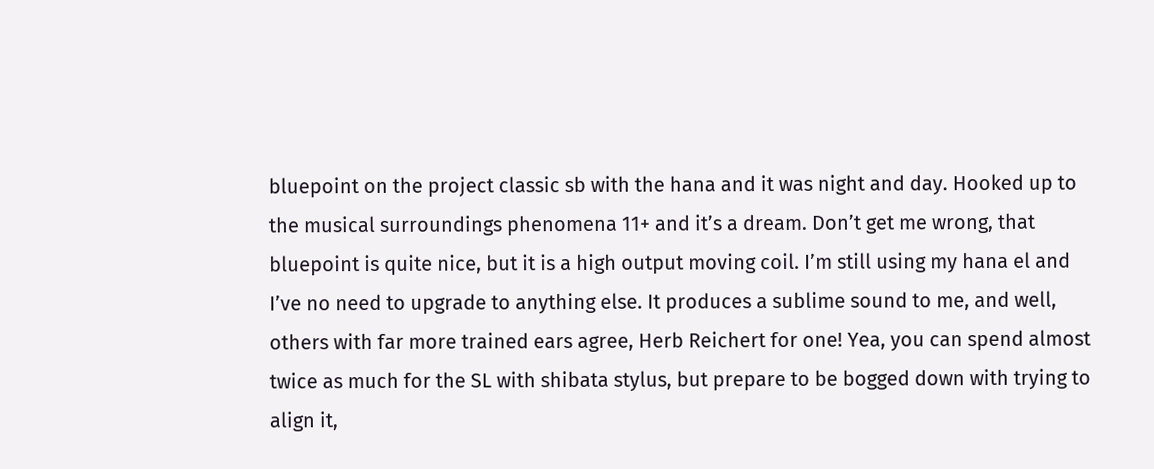bluepoint on the project classic sb with the hana and it was night and day. Hooked up to the musical surroundings phenomena 11+ and it’s a dream. Don’t get me wrong, that bluepoint is quite nice, but it is a high output moving coil. I’m still using my hana el and I’ve no need to upgrade to anything else. It produces a sublime sound to me, and well, others with far more trained ears agree, Herb Reichert for one! Yea, you can spend almost twice as much for the SL with shibata stylus, but prepare to be bogged down with trying to align it,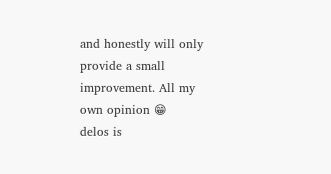and honestly will only provide a small improvement. All my own opinion 😁
delos is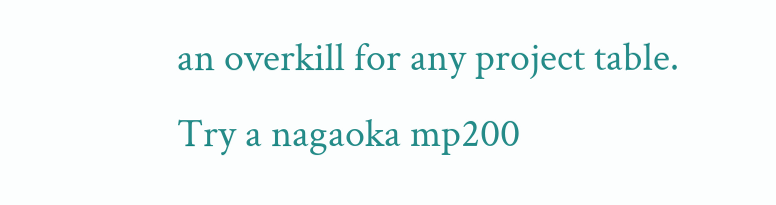an overkill for any project table. Try a nagaoka mp200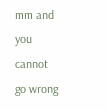mm and you cannot go wrong